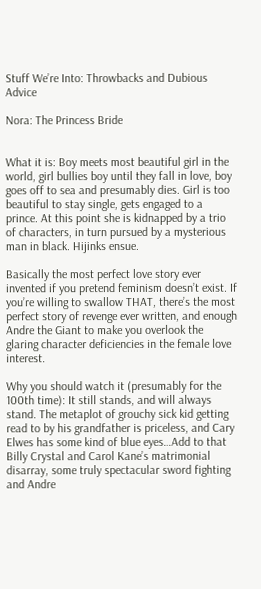Stuff We’re Into: Throwbacks and Dubious Advice

Nora: The Princess Bride


What it is: Boy meets most beautiful girl in the world, girl bullies boy until they fall in love, boy goes off to sea and presumably dies. Girl is too beautiful to stay single, gets engaged to a prince. At this point she is kidnapped by a trio of characters, in turn pursued by a mysterious man in black. Hijinks ensue.

Basically the most perfect love story ever invented if you pretend feminism doesn’t exist. If you’re willing to swallow THAT, there’s the most perfect story of revenge ever written, and enough Andre the Giant to make you overlook the glaring character deficiencies in the female love interest.

Why you should watch it (presumably for the 100th time): It still stands, and will always stand. The metaplot of grouchy sick kid getting read to by his grandfather is priceless, and Cary Elwes has some kind of blue eyes…Add to that Billy Crystal and Carol Kane’s matrimonial disarray, some truly spectacular sword fighting and Andre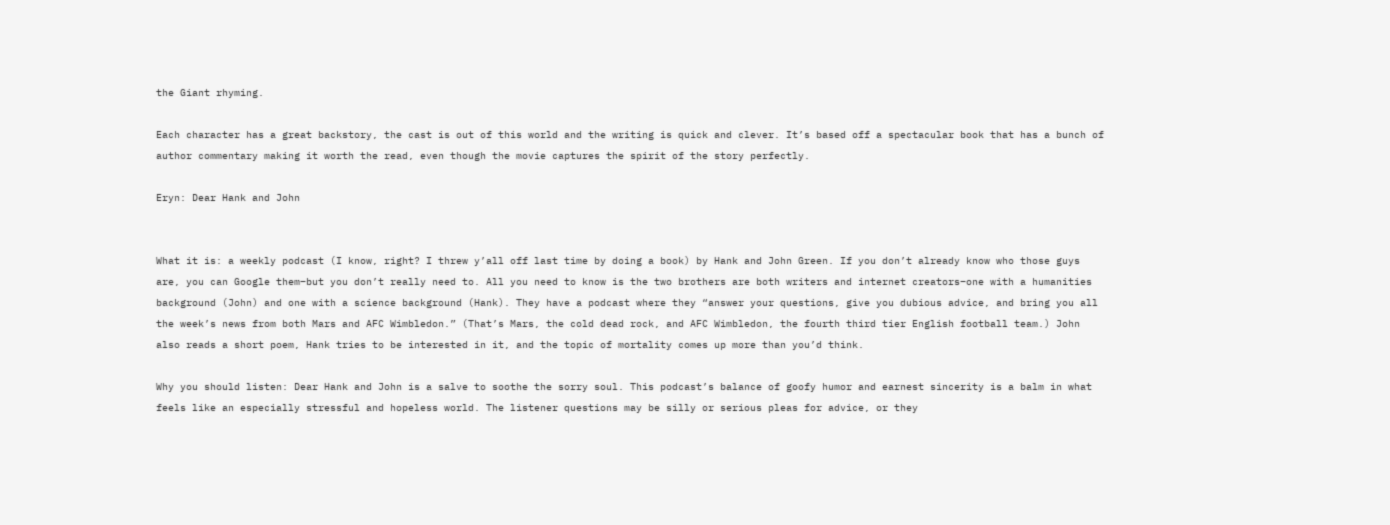the Giant rhyming.

Each character has a great backstory, the cast is out of this world and the writing is quick and clever. It’s based off a spectacular book that has a bunch of author commentary making it worth the read, even though the movie captures the spirit of the story perfectly.

Eryn: Dear Hank and John


What it is: a weekly podcast (I know, right? I threw y’all off last time by doing a book) by Hank and John Green. If you don’t already know who those guys are, you can Google them–but you don’t really need to. All you need to know is the two brothers are both writers and internet creators–one with a humanities background (John) and one with a science background (Hank). They have a podcast where they “answer your questions, give you dubious advice, and bring you all the week’s news from both Mars and AFC Wimbledon.” (That’s Mars, the cold dead rock, and AFC Wimbledon, the fourth third tier English football team.) John also reads a short poem, Hank tries to be interested in it, and the topic of mortality comes up more than you’d think.

Why you should listen: Dear Hank and John is a salve to soothe the sorry soul. This podcast’s balance of goofy humor and earnest sincerity is a balm in what feels like an especially stressful and hopeless world. The listener questions may be silly or serious pleas for advice, or they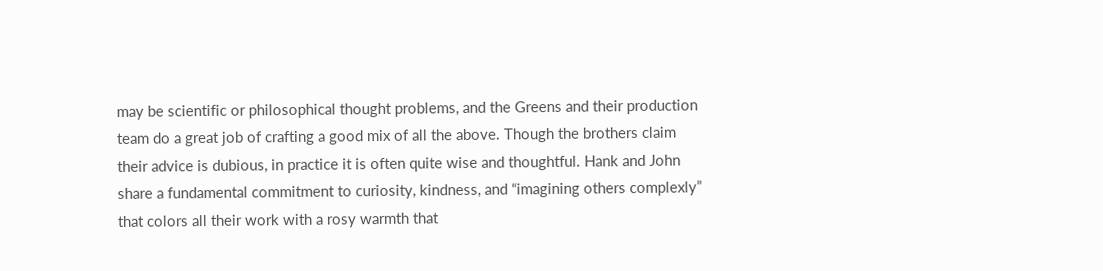may be scientific or philosophical thought problems, and the Greens and their production team do a great job of crafting a good mix of all the above. Though the brothers claim their advice is dubious, in practice it is often quite wise and thoughtful. Hank and John share a fundamental commitment to curiosity, kindness, and “imagining others complexly” that colors all their work with a rosy warmth that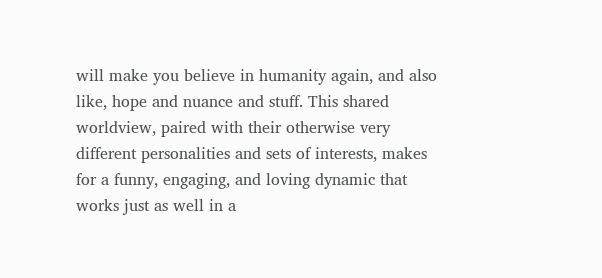will make you believe in humanity again, and also like, hope and nuance and stuff. This shared worldview, paired with their otherwise very different personalities and sets of interests, makes for a funny, engaging, and loving dynamic that works just as well in a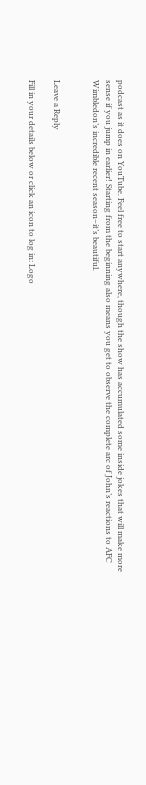podcast as it does on YouTube. Feel free to start anywhere, though the show has accumulated some inside jokes that will make more sense if you jump in earlier! Starting from the beginning also means you get to observe the complete arc of John’s reactions to AFC Wimbledon’s incredible recent season–it’s beautiful.


Leave a Reply

Fill in your details below or click an icon to log in: Logo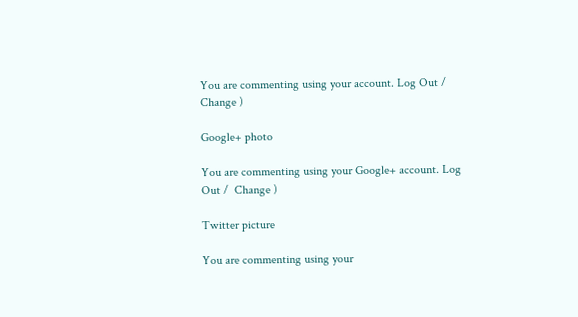You are commenting using your account. Log Out /  Change )

Google+ photo

You are commenting using your Google+ account. Log Out /  Change )

Twitter picture

You are commenting using your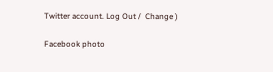Twitter account. Log Out /  Change )

Facebook photo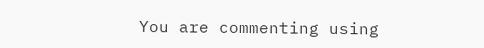You are commenting using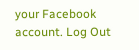your Facebook account. Log Out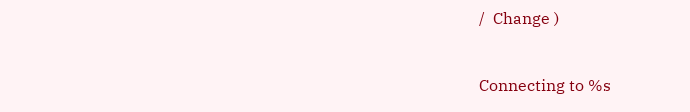/  Change )


Connecting to %s